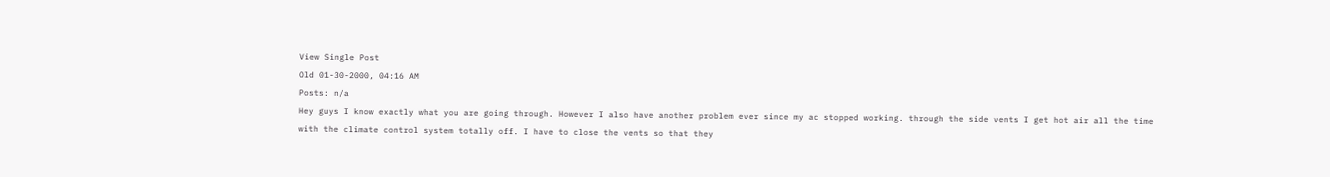View Single Post
Old 01-30-2000, 04:16 AM
Posts: n/a
Hey guys I know exactly what you are going through. However I also have another problem ever since my ac stopped working. through the side vents I get hot air all the time with the climate control system totally off. I have to close the vents so that they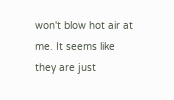won't blow hot air at me. It seems like they are just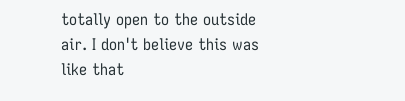totally open to the outside air. I don't believe this was like that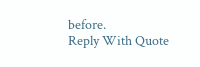before.
Reply With Quote